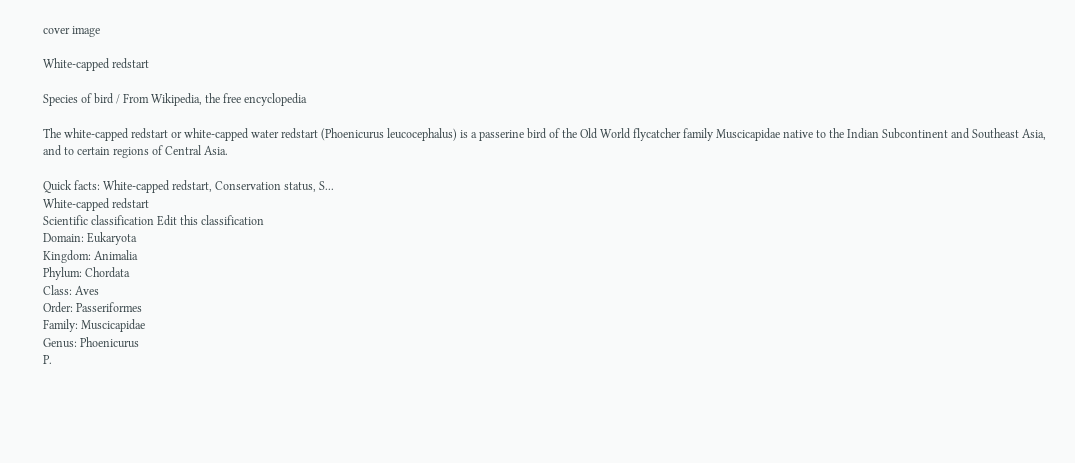cover image

White-capped redstart

Species of bird / From Wikipedia, the free encyclopedia

The white-capped redstart or white-capped water redstart (Phoenicurus leucocephalus) is a passerine bird of the Old World flycatcher family Muscicapidae native to the Indian Subcontinent and Southeast Asia, and to certain regions of Central Asia.

Quick facts: White-capped redstart, Conservation status, S...
White-capped redstart
Scientific classification Edit this classification
Domain: Eukaryota
Kingdom: Animalia
Phylum: Chordata
Class: Aves
Order: Passeriformes
Family: Muscicapidae
Genus: Phoenicurus
P.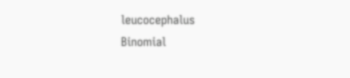leucocephalus
Binomial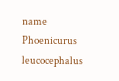name
Phoenicurus leucocephalus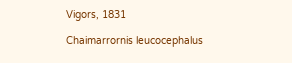Vigors, 1831

Chaimarrornis leucocephalus